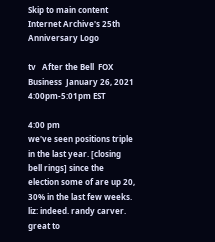Skip to main content
Internet Archive's 25th Anniversary Logo

tv   After the Bell  FOX Business  January 26, 2021 4:00pm-5:01pm EST

4:00 pm
we've seen positions triple in the last year. [closing bell rings] since the election some of are up 20, 30% in the last few weeks. liz: indeed. randy carver. great to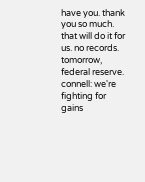have you. thank you so much. that will do it for us. no records. tomorrow, federal reserve. connell: we're fighting for gains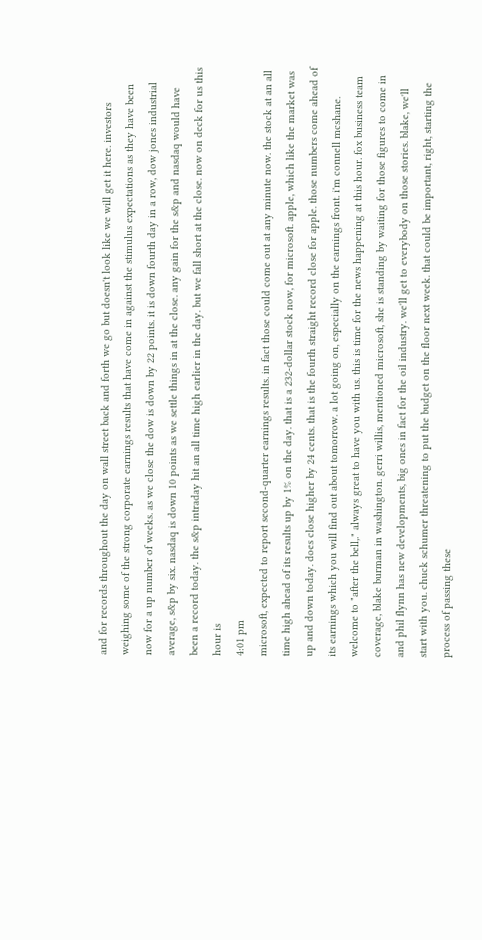and for records throughout the day on wall street back and forth we go but doesn't look like we will get it here. investors weighing some of the strong corporate earnings results that have come in against the stimulus expectations as they have been now for a up number of weeks. as we close the dow is down by 22 points. it is down fourth day in a row, dow jones industrial average, s&p by six. nasdaq is down 10 points as we settle things in at the close. any gain for the s&p and nasdaq would have been a record today. the s&p intraday hit an all time high earlier in the day. but we fall short at the close. now on deck for us this hour is
4:01 pm
microsoft, expected to report second-quarter earnings results. in fact those could come out at any minute now. the stock at an all time high ahead of its results up by 1% on the day. that is a 232-dollar stock now, for microsoft. apple, which like the market was up and down today. does close higher by 24 cents. that is the fourth straight record close for apple. those numbers come ahead of its earnings which you will find out about tomorrow. a lot going on, especially on the earnings front. i'm connell mcshane. welcome to "after the bell,." always great to have you with us. this is time for the news happening at this hour. fox business team coverage, blake burman in washington. gerri willis, mentioned microsoft, she is standing by waiting for those figures to come in and phil flynn has new developments, big ones in fact for the oil industry. we'll get to everybody on those stories. blake, we'll start with you. chuck schumer threatening to put the budget on the floor next week. that could be important, right, starting the process of passing these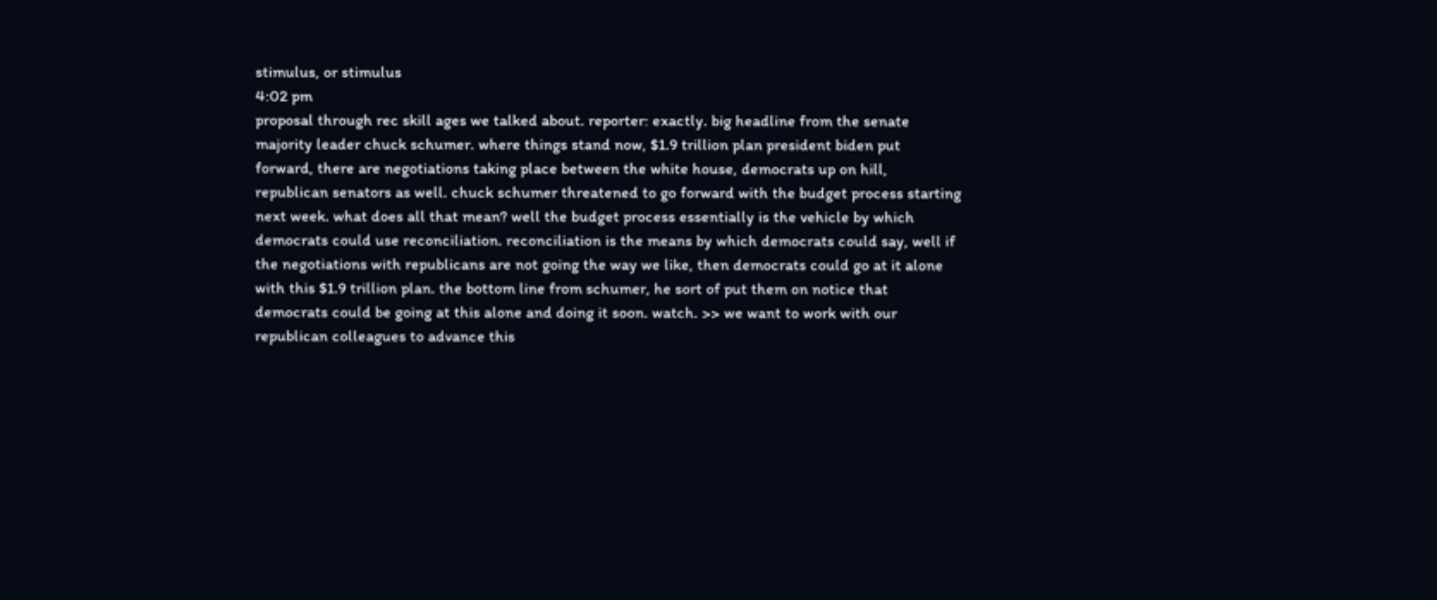stimulus, or stimulus
4:02 pm
proposal through rec skill ages we talked about. reporter: exactly. big headline from the senate majority leader chuck schumer. where things stand now, $1.9 trillion plan president biden put forward, there are negotiations taking place between the white house, democrats up on hill, republican senators as well. chuck schumer threatened to go forward with the budget process starting next week. what does all that mean? well the budget process essentially is the vehicle by which democrats could use reconciliation. reconciliation is the means by which democrats could say, well if the negotiations with republicans are not going the way we like, then democrats could go at it alone with this $1.9 trillion plan. the bottom line from schumer, he sort of put them on notice that democrats could be going at this alone and doing it soon. watch. >> we want to work with our republican colleagues to advance this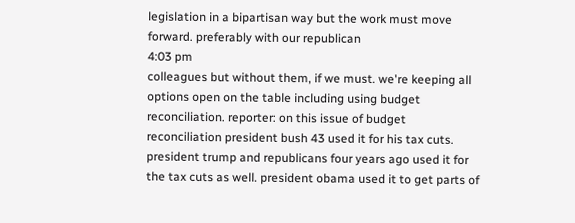legislation in a bipartisan way but the work must move forward. preferably with our republican
4:03 pm
colleagues but without them, if we must. we're keeping all options open on the table including using budget reconciliation. reporter: on this issue of budget reconciliation president bush 43 used it for his tax cuts. president trump and republicans four years ago used it for the tax cuts as well. president obama used it to get parts of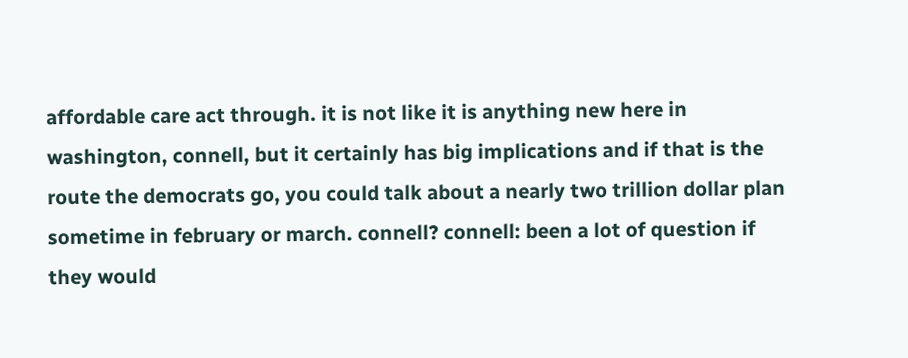affordable care act through. it is not like it is anything new here in washington, connell, but it certainly has big implications and if that is the route the democrats go, you could talk about a nearly two trillion dollar plan sometime in february or march. connell? connell: been a lot of question if they would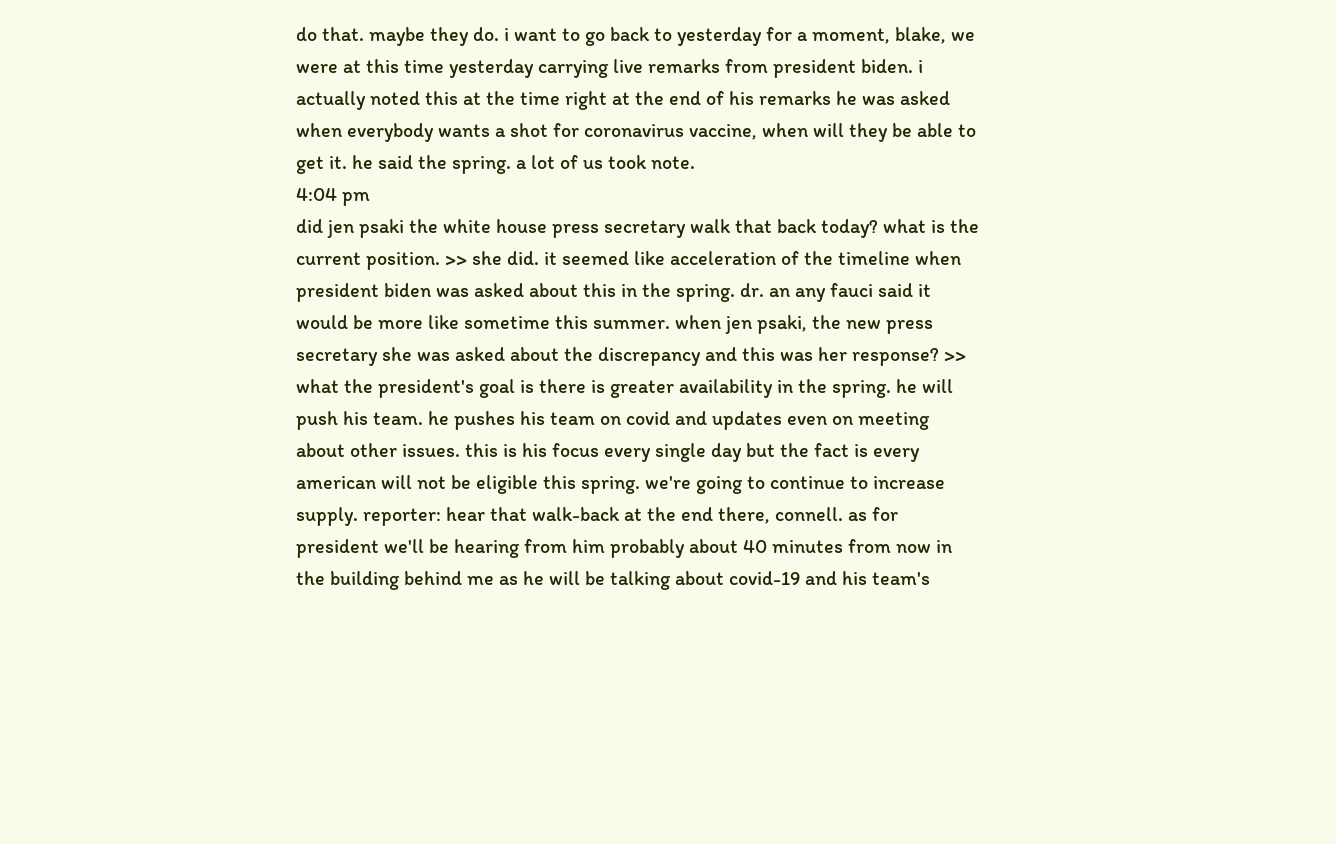do that. maybe they do. i want to go back to yesterday for a moment, blake, we were at this time yesterday carrying live remarks from president biden. i actually noted this at the time right at the end of his remarks he was asked when everybody wants a shot for coronavirus vaccine, when will they be able to get it. he said the spring. a lot of us took note.
4:04 pm
did jen psaki the white house press secretary walk that back today? what is the current position. >> she did. it seemed like acceleration of the timeline when president biden was asked about this in the spring. dr. an any fauci said it would be more like sometime this summer. when jen psaki, the new press secretary she was asked about the discrepancy and this was her response? >> what the president's goal is there is greater availability in the spring. he will push his team. he pushes his team on covid and updates even on meeting about other issues. this is his focus every single day but the fact is every american will not be eligible this spring. we're going to continue to increase supply. reporter: hear that walk-back at the end there, connell. as for president we'll be hearing from him probably about 40 minutes from now in the building behind me as he will be talking about covid-19 and his team's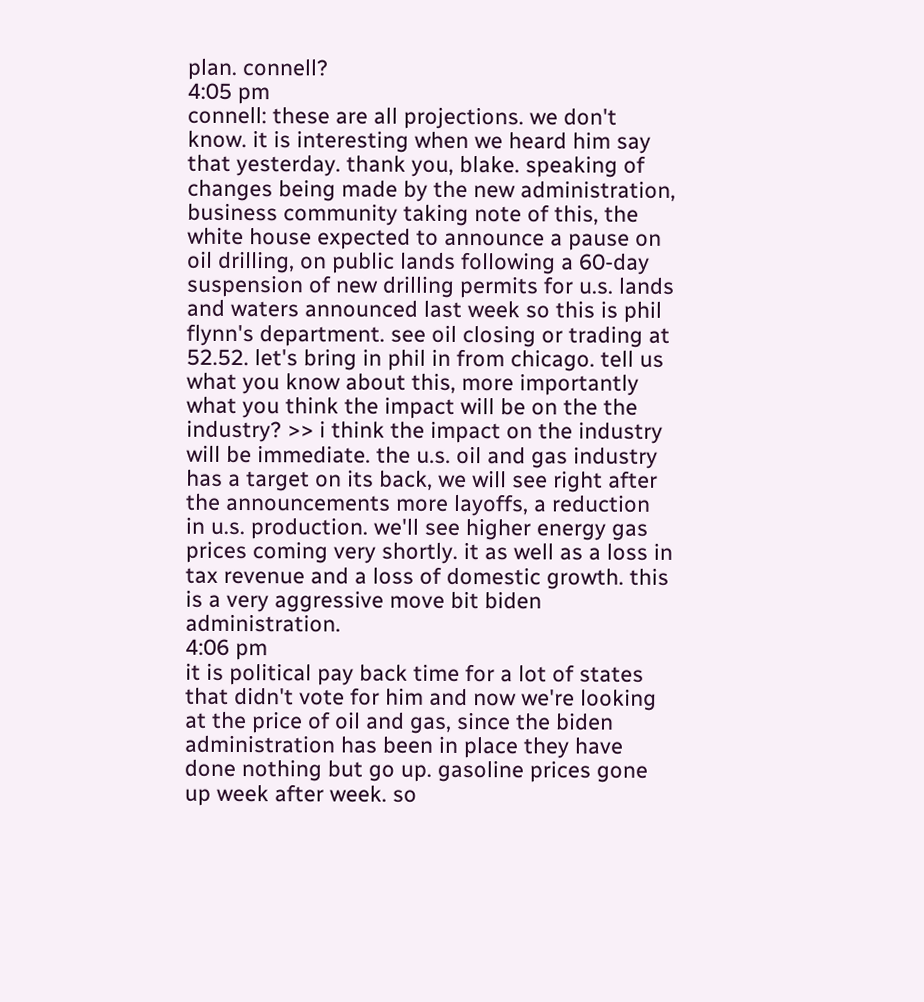plan. connell?
4:05 pm
connell: these are all projections. we don't know. it is interesting when we heard him say that yesterday. thank you, blake. speaking of changes being made by the new administration, business community taking note of this, the white house expected to announce a pause on oil drilling, on public lands following a 60-day suspension of new drilling permits for u.s. lands and waters announced last week so this is phil flynn's department. see oil closing or trading at 52.52. let's bring in phil in from chicago. tell us what you know about this, more importantly what you think the impact will be on the the industry? >> i think the impact on the industry will be immediate. the u.s. oil and gas industry has a target on its back, we will see right after the announcements more layoffs, a reduction in u.s. production. we'll see higher energy gas prices coming very shortly. it as well as a loss in tax revenue and a loss of domestic growth. this is a very aggressive move bit biden administration.
4:06 pm
it is political pay back time for a lot of states that didn't vote for him and now we're looking at the price of oil and gas, since the biden administration has been in place they have done nothing but go up. gasoline prices gone up week after week. so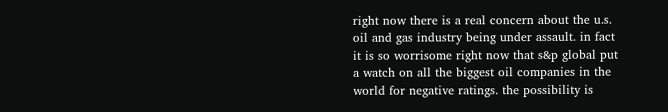right now there is a real concern about the u.s. oil and gas industry being under assault. in fact it is so worrisome right now that s&p global put a watch on all the biggest oil companies in the world for negative ratings. the possibility is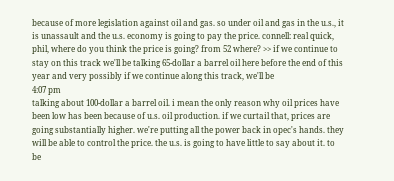because of more legislation against oil and gas. so under oil and gas in the u.s., it is unassault and the u.s. economy is going to pay the price. connell: real quick, phil, where do you think the price is going? from 52 where? >> if we continue to stay on this track we'll be talking 65-dollar a barrel oil here before the end of this year and very possibly if we continue along this track, we'll be
4:07 pm
talking about 100-dollar a barrel oil. i mean the only reason why oil prices have been low has been because of u.s. oil production. if we curtail that, prices are going substantially higher. we're putting all the power back in opec's hands. they will be able to control the price. the u.s. is going to have little to say about it. to be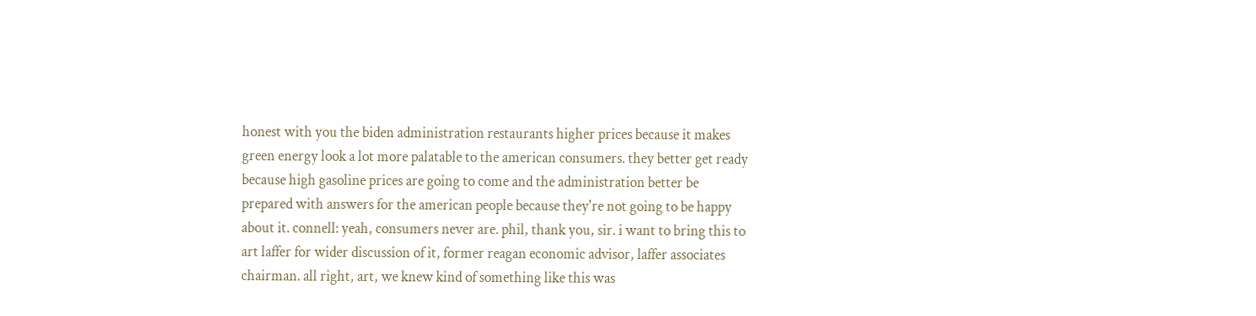honest with you the biden administration restaurants higher prices because it makes green energy look a lot more palatable to the american consumers. they better get ready because high gasoline prices are going to come and the administration better be prepared with answers for the american people because they're not going to be happy about it. connell: yeah, consumers never are. phil, thank you, sir. i want to bring this to art laffer for wider discussion of it, former reagan economic advisor, laffer associates chairman. all right, art, we knew kind of something like this was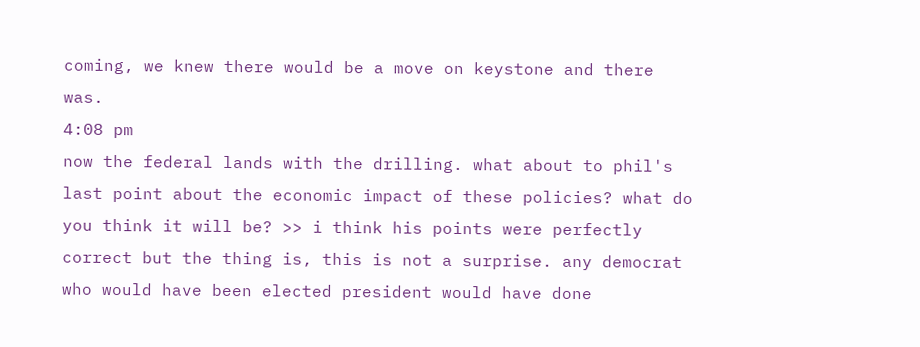coming, we knew there would be a move on keystone and there was.
4:08 pm
now the federal lands with the drilling. what about to phil's last point about the economic impact of these policies? what do you think it will be? >> i think his points were perfectly correct but the thing is, this is not a surprise. any democrat who would have been elected president would have done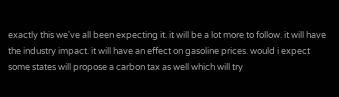exactly this we've all been expecting it. it will be a lot more to follow. it will have the industry impact. it will have an effect on gasoline prices. would i expect some states will propose a carbon tax as well which will try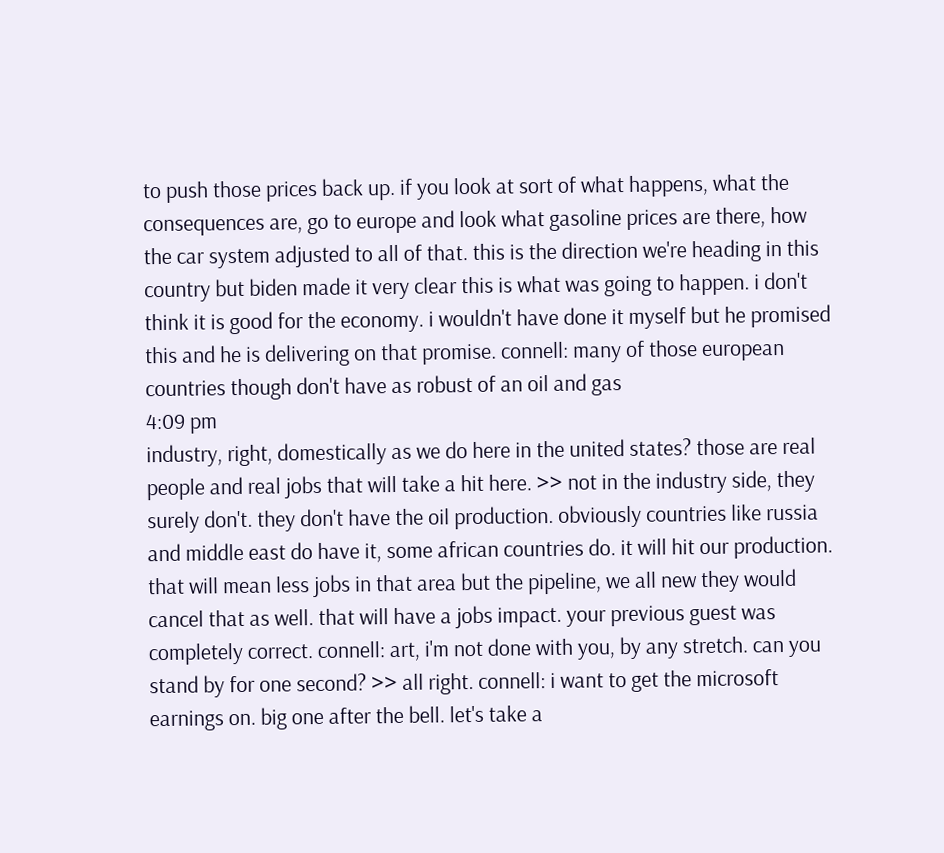to push those prices back up. if you look at sort of what happens, what the consequences are, go to europe and look what gasoline prices are there, how the car system adjusted to all of that. this is the direction we're heading in this country but biden made it very clear this is what was going to happen. i don't think it is good for the economy. i wouldn't have done it myself but he promised this and he is delivering on that promise. connell: many of those european countries though don't have as robust of an oil and gas
4:09 pm
industry, right, domestically as we do here in the united states? those are real people and real jobs that will take a hit here. >> not in the industry side, they surely don't. they don't have the oil production. obviously countries like russia and middle east do have it, some african countries do. it will hit our production. that will mean less jobs in that area but the pipeline, we all new they would cancel that as well. that will have a jobs impact. your previous guest was completely correct. connell: art, i'm not done with you, by any stretch. can you stand by for one second? >> all right. connell: i want to get the microsoft earnings on. big one after the bell. let's take a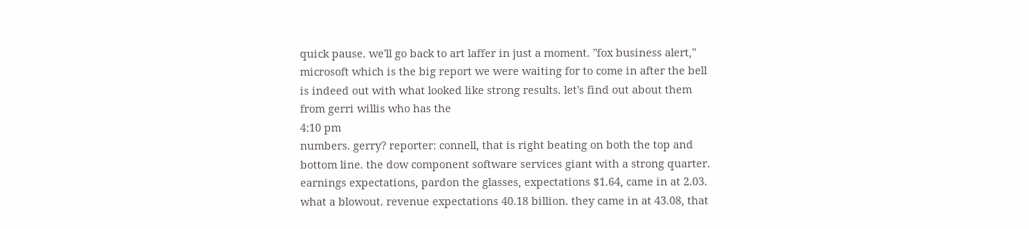quick pause. we'll go back to art laffer in just a moment. "fox business alert," microsoft which is the big report we were waiting for to come in after the bell is indeed out with what looked like strong results. let's find out about them from gerri willis who has the
4:10 pm
numbers. gerry? reporter: connell, that is right beating on both the top and bottom line. the dow component software services giant with a strong quarter. earnings expectations, pardon the glasses, expectations $1.64, came in at 2.03. what a blowout. revenue expectations 40.18 billion. they came in at 43.08, that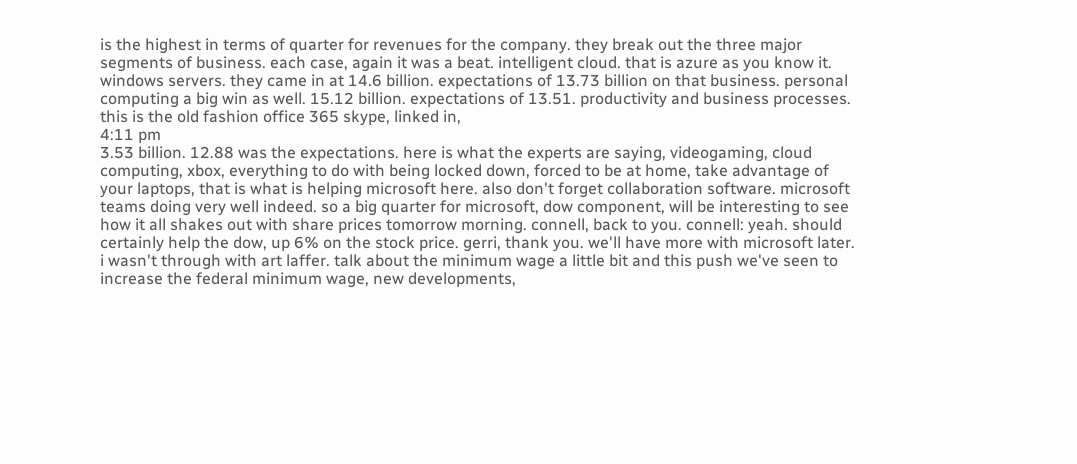is the highest in terms of quarter for revenues for the company. they break out the three major segments of business. each case, again it was a beat. intelligent cloud. that is azure as you know it. windows servers. they came in at 14.6 billion. expectations of 13.73 billion on that business. personal computing a big win as well. 15.12 billion. expectations of 13.51. productivity and business processes. this is the old fashion office 365 skype, linked in,
4:11 pm
3.53 billion. 12.88 was the expectations. here is what the experts are saying, videogaming, cloud computing, xbox, everything to do with being locked down, forced to be at home, take advantage of your laptops, that is what is helping microsoft here. also don't forget collaboration software. microsoft teams doing very well indeed. so a big quarter for microsoft, dow component, will be interesting to see how it all shakes out with share prices tomorrow morning. connell, back to you. connell: yeah. should certainly help the dow, up 6% on the stock price. gerri, thank you. we'll have more with microsoft later. i wasn't through with art laffer. talk about the minimum wage a little bit and this push we've seen to increase the federal minimum wage, new developments,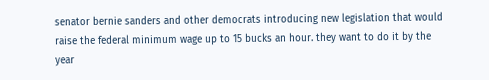senator bernie sanders and other democrats introducing new legislation that would raise the federal minimum wage up to 15 bucks an hour. they want to do it by the year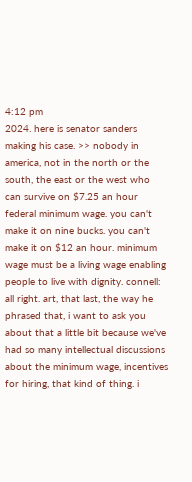4:12 pm
2024. here is senator sanders making his case. >> nobody in america, not in the north or the south, the east or the west who can survive on $7.25 an hour federal minimum wage. you can't make it on nine bucks. you can't make it on $12 an hour. minimum wage must be a living wage enabling people to live with dignity. connell: all right. art, that last, the way he phrased that, i want to ask you about that a little bit because we've had so many intellectual discussions about the minimum wage, incentives for hiring, that kind of thing. i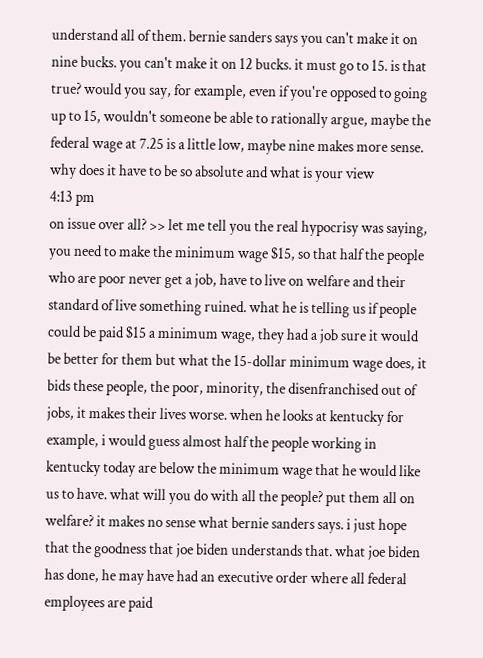understand all of them. bernie sanders says you can't make it on nine bucks. you can't make it on 12 bucks. it must go to 15. is that true? would you say, for example, even if you're opposed to going up to 15, wouldn't someone be able to rationally argue, maybe the federal wage at 7.25 is a little low, maybe nine makes more sense. why does it have to be so absolute and what is your view
4:13 pm
on issue over all? >> let me tell you the real hypocrisy was saying, you need to make the minimum wage $15, so that half the people who are poor never get a job, have to live on welfare and their standard of live something ruined. what he is telling us if people could be paid $15 a minimum wage, they had a job sure it would be better for them but what the 15-dollar minimum wage does, it bids these people, the poor, minority, the disenfranchised out of jobs, it makes their lives worse. when he looks at kentucky for example, i would guess almost half the people working in kentucky today are below the minimum wage that he would like us to have. what will you do with all the people? put them all on welfare? it makes no sense what bernie sanders says. i just hope that the goodness that joe biden understands that. what joe biden has done, he may have had an executive order where all federal employees are paid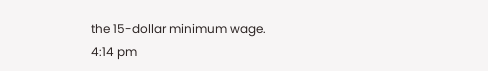the 15-dollar minimum wage.
4:14 pm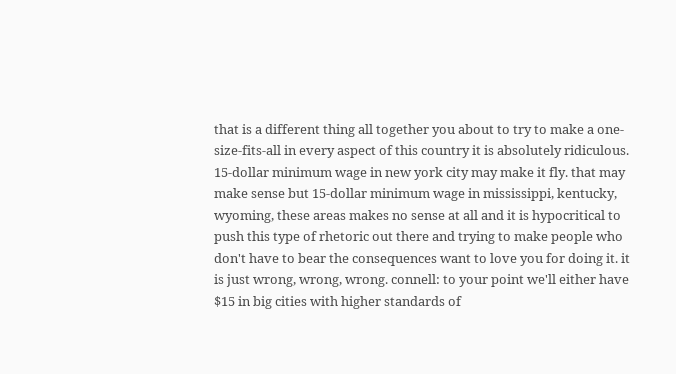that is a different thing all together you about to try to make a one-size-fits-all in every aspect of this country it is absolutely ridiculous. 15-dollar minimum wage in new york city may make it fly. that may make sense but 15-dollar minimum wage in mississippi, kentucky, wyoming, these areas makes no sense at all and it is hypocritical to push this type of rhetoric out there and trying to make people who don't have to bear the consequences want to love you for doing it. it is just wrong, wrong, wrong. connell: to your point we'll either have $15 in big cities with higher standards of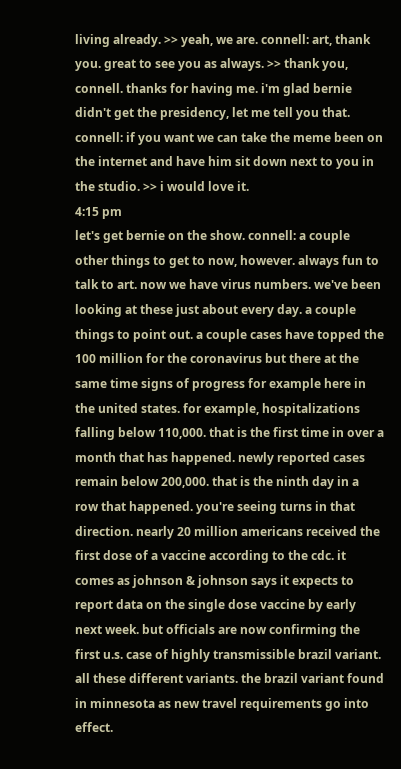living already. >> yeah, we are. connell: art, thank you. great to see you as always. >> thank you, connell. thanks for having me. i'm glad bernie didn't get the presidency, let me tell you that. connell: if you want we can take the meme been on the internet and have him sit down next to you in the studio. >> i would love it.
4:15 pm
let's get bernie on the show. connell: a couple other things to get to now, however. always fun to talk to art. now we have virus numbers. we've been looking at these just about every day. a couple things to point out. a couple cases have topped the 100 million for the coronavirus but there at the same time signs of progress for example here in the united states. for example, hospitalizations falling below 110,000. that is the first time in over a month that has happened. newly reported cases remain below 200,000. that is the ninth day in a row that happened. you're seeing turns in that direction. nearly 20 million americans received the first dose of a vaccine according to the cdc. it comes as johnson & johnson says it expects to report data on the single dose vaccine by early next week. but officials are now confirming the first u.s. case of highly transmissible brazil variant. all these different variants. the brazil variant found in minnesota as new travel requirements go into effect.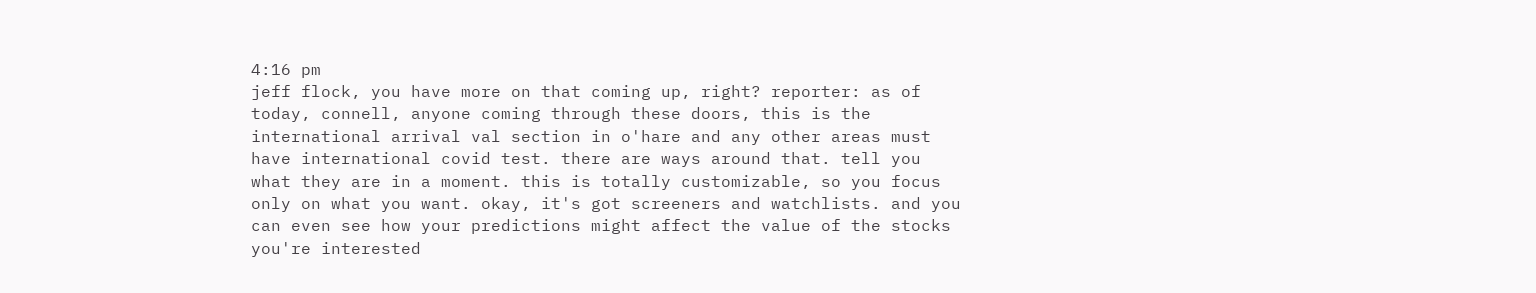4:16 pm
jeff flock, you have more on that coming up, right? reporter: as of today, connell, anyone coming through these doors, this is the international arrival val section in o'hare and any other areas must have international covid test. there are ways around that. tell you what they are in a moment. this is totally customizable, so you focus only on what you want. okay, it's got screeners and watchlists. and you can even see how your predictions might affect the value of the stocks you're interested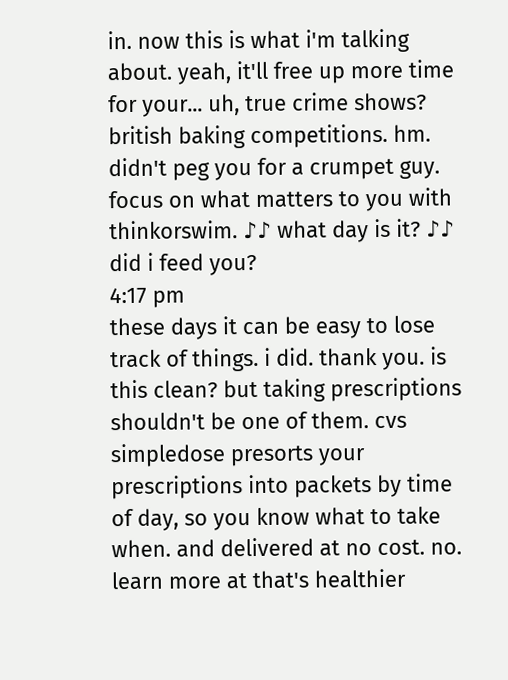in. now this is what i'm talking about. yeah, it'll free up more time for your... uh, true crime shows? british baking competitions. hm. didn't peg you for a crumpet guy. focus on what matters to you with thinkorswim. ♪♪ what day is it? ♪♪ did i feed you?
4:17 pm
these days it can be easy to lose track of things. i did. thank you. is this clean? but taking prescriptions shouldn't be one of them. cvs simpledose presorts your prescriptions into packets by time of day, so you know what to take when. and delivered at no cost. no. learn more at that's healthier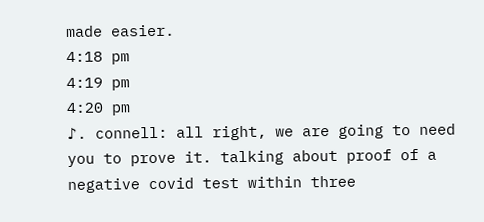made easier.
4:18 pm
4:19 pm
4:20 pm
♪. connell: all right, we are going to need you to prove it. talking about proof of a negative covid test within three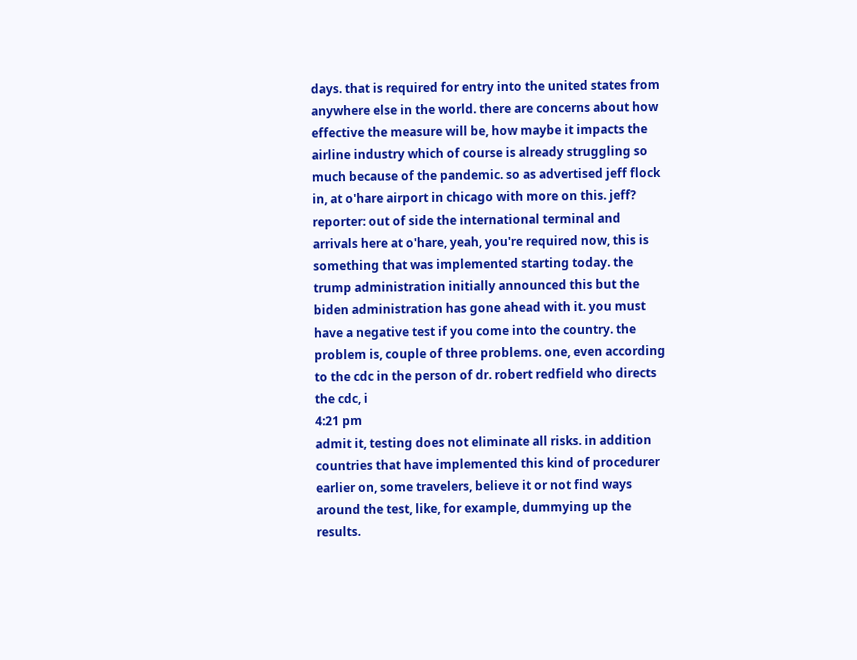days. that is required for entry into the united states from anywhere else in the world. there are concerns about how effective the measure will be, how maybe it impacts the airline industry which of course is already struggling so much because of the pandemic. so as advertised jeff flock in, at o'hare airport in chicago with more on this. jeff? reporter: out of side the international terminal and arrivals here at o'hare, yeah, you're required now, this is something that was implemented starting today. the trump administration initially announced this but the biden administration has gone ahead with it. you must have a negative test if you come into the country. the problem is, couple of three problems. one, even according to the cdc in the person of dr. robert redfield who directs the cdc, i
4:21 pm
admit it, testing does not eliminate all risks. in addition countries that have implemented this kind of procedurer earlier on, some travelers, believe it or not find ways around the test, like, for example, dummying up the results.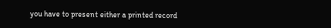you have to present either a printed record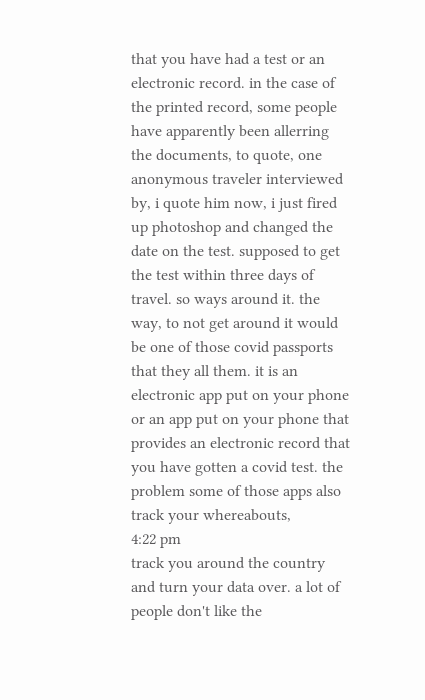that you have had a test or an electronic record. in the case of the printed record, some people have apparently been allerring the documents, to quote, one anonymous traveler interviewed by, i quote him now, i just fired up photoshop and changed the date on the test. supposed to get the test within three days of travel. so ways around it. the way, to not get around it would be one of those covid passports that they all them. it is an electronic app put on your phone or an app put on your phone that provides an electronic record that you have gotten a covid test. the problem some of those apps also track your whereabouts,
4:22 pm
track you around the country and turn your data over. a lot of people don't like the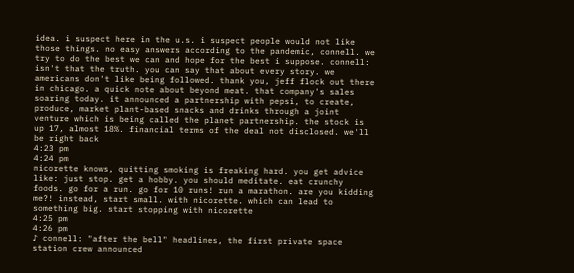idea. i suspect here in the u.s. i suspect people would not like those things. no easy answers according to the pandemic, connell. we try to do the best we can and hope for the best i suppose. connell: isn't that the truth. you can say that about every story. we americans don't like being followed. thank you, jeff flock out there in chicago. a quick note about beyond meat. that company's sales soaring today. it announced a partnership with pepsi, to create, produce, market plant-based snacks and drinks through a joint venture which is being called the planet partnership. the stock is up 17, almost 18%. financial terms of the deal not disclosed. we'll be right back
4:23 pm
4:24 pm
nicorette knows, quitting smoking is freaking hard. you get advice like: just stop. get a hobby. you should meditate. eat crunchy foods. go for a run. go for 10 runs! run a marathon. are you kidding me?! instead, start small. with nicorette. which can lead to something big. start stopping with nicorette
4:25 pm
4:26 pm
♪ connell: "after the bell" headlines, the first private space station crew announced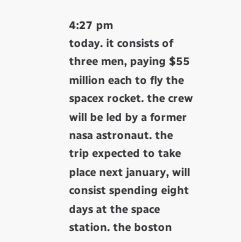4:27 pm
today. it consists of three men, paying $55 million each to fly the spacex rocket. the crew will be led by a former nasa astronaut. the trip expected to take place next january, will consist spending eight days at the space station. the boston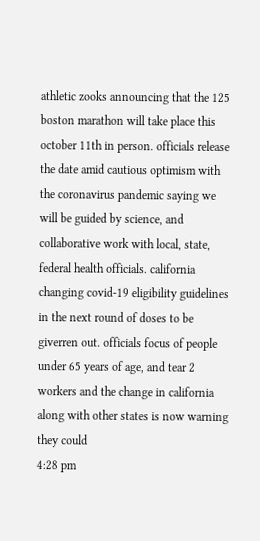athletic zooks announcing that the 125 boston marathon will take place this october 11th in person. officials release the date amid cautious optimism with the coronavirus pandemic saying we will be guided by science, and collaborative work with local, state, federal health officials. california changing covid-19 eligibility guidelines in the next round of doses to be giverren out. officials focus of people under 65 years of age, and tear 2 workers and the change in california along with other states is now warning they could
4:28 pm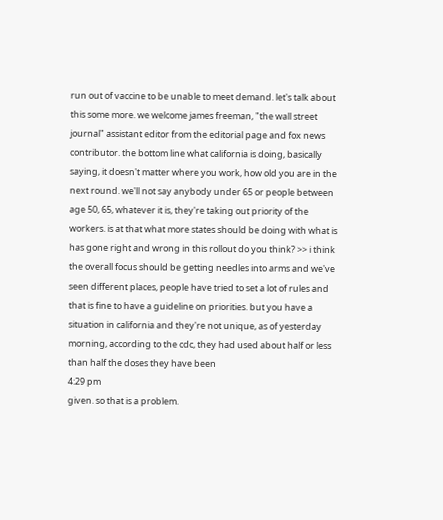run out of vaccine to be unable to meet demand. let's talk about this some more. we welcome james freeman, "the wall street journal" assistant editor from the editorial page and fox news contributor. the bottom line what california is doing, basically saying, it doesn't matter where you work, how old you are in the next round. we'll not say anybody under 65 or people between age 50, 65, whatever it is, they're taking out priority of the workers. is at that what more states should be doing with what is has gone right and wrong in this rollout do you think? >> i think the overall focus should be getting needles into arms and we've seen different places, people have tried to set a lot of rules and that is fine to have a guideline on priorities. but you have a situation in california and they're not unique, as of yesterday morning, according to the cdc, they had used about half or less than half the doses they have been
4:29 pm
given. so that is a problem.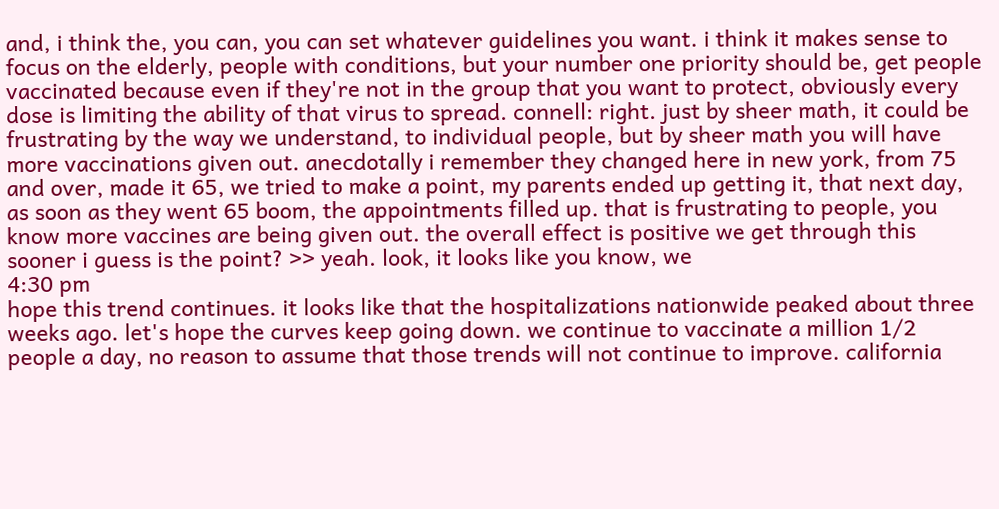and, i think the, you can, you can set whatever guidelines you want. i think it makes sense to focus on the elderly, people with conditions, but your number one priority should be, get people vaccinated because even if they're not in the group that you want to protect, obviously every dose is limiting the ability of that virus to spread. connell: right. just by sheer math, it could be frustrating by the way we understand, to individual people, but by sheer math you will have more vaccinations given out. anecdotally i remember they changed here in new york, from 75 and over, made it 65, we tried to make a point, my parents ended up getting it, that next day, as soon as they went 65 boom, the appointments filled up. that is frustrating to people, you know more vaccines are being given out. the overall effect is positive we get through this sooner i guess is the point? >> yeah. look, it looks like you know, we
4:30 pm
hope this trend continues. it looks like that the hospitalizations nationwide peaked about three weeks ago. let's hope the curves keep going down. we continue to vaccinate a million 1/2 people a day, no reason to assume that those trends will not continue to improve. california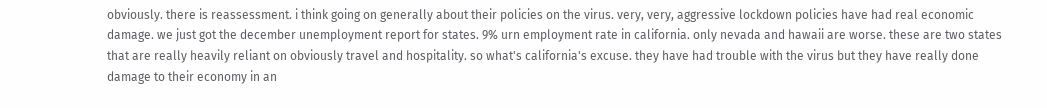obviously. there is reassessment. i think going on generally about their policies on the virus. very, very, aggressive lockdown policies have had real economic damage. we just got the december unemployment report for states. 9% urn employment rate in california. only nevada and hawaii are worse. these are two states that are really heavily reliant on obviously travel and hospitality. so what's california's excuse. they have had trouble with the virus but they have really done damage to their economy in an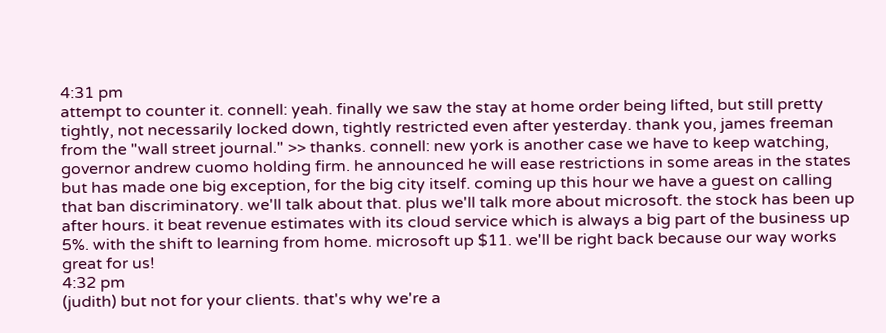4:31 pm
attempt to counter it. connell: yeah. finally we saw the stay at home order being lifted, but still pretty tightly, not necessarily locked down, tightly restricted even after yesterday. thank you, james freeman from the "wall street journal." >> thanks. connell: new york is another case we have to keep watching, governor andrew cuomo holding firm. he announced he will ease restrictions in some areas in the states but has made one big exception, for the big city itself. coming up this hour we have a guest on calling that ban discriminatory. we'll talk about that. plus we'll talk more about microsoft. the stock has been up after hours. it beat revenue estimates with its cloud service which is always a big part of the business up 5%. with the shift to learning from home. microsoft up $11. we'll be right back because our way works great for us!
4:32 pm
(judith) but not for your clients. that's why we're a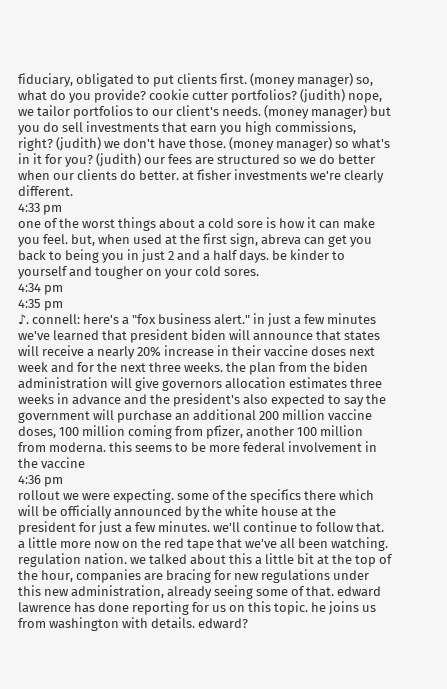fiduciary, obligated to put clients first. (money manager) so, what do you provide? cookie cutter portfolios? (judith) nope, we tailor portfolios to our client's needs. (money manager) but you do sell investments that earn you high commissions, right? (judith) we don't have those. (money manager) so what's in it for you? (judith) our fees are structured so we do better when our clients do better. at fisher investments we're clearly different.
4:33 pm
one of the worst things about a cold sore is how it can make you feel. but, when used at the first sign, abreva can get you back to being you in just 2 and a half days. be kinder to yourself and tougher on your cold sores.
4:34 pm
4:35 pm
♪. connell: here's a "fox business alert." in just a few minutes we've learned that president biden will announce that states will receive a nearly 20% increase in their vaccine doses next week and for the next three weeks. the plan from the biden administration will give governors allocation estimates three weeks in advance and the president's also expected to say the government will purchase an additional 200 million vaccine doses, 100 million coming from pfizer, another 100 million from moderna. this seems to be more federal involvement in the vaccine
4:36 pm
rollout we were expecting. some of the specifics there which will be officially announced by the white house at the president for just a few minutes. we'll continue to follow that. a little more now on the red tape that we've all been watching. regulation nation. we talked about this a little bit at the top of the hour, companies are bracing for new regulations under this new administration, already seeing some of that. edward lawrence has done reporting for us on this topic. he joins us from washington with details. edward?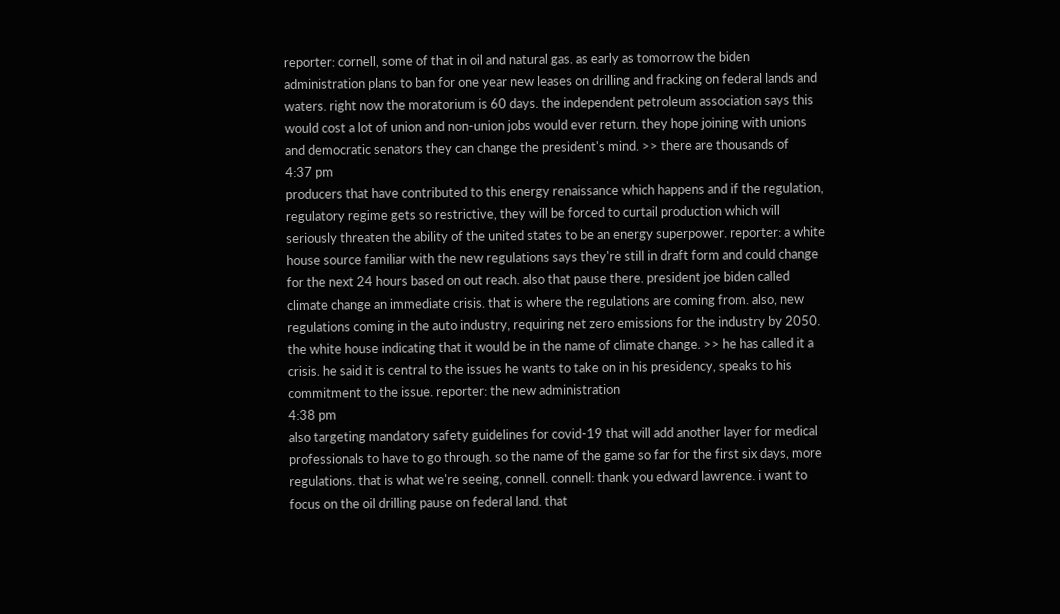reporter: cornell, some of that in oil and natural gas. as early as tomorrow the biden administration plans to ban for one year new leases on drilling and fracking on federal lands and waters. right now the moratorium is 60 days. the independent petroleum association says this would cost a lot of union and non-union jobs would ever return. they hope joining with unions and democratic senators they can change the president's mind. >> there are thousands of
4:37 pm
producers that have contributed to this energy renaissance which happens and if the regulation, regulatory regime gets so restrictive, they will be forced to curtail production which will seriously threaten the ability of the united states to be an energy superpower. reporter: a white house source familiar with the new regulations says they're still in draft form and could change for the next 24 hours based on out reach. also that pause there. president joe biden called climate change an immediate crisis. that is where the regulations are coming from. also, new regulations coming in the auto industry, requiring net zero emissions for the industry by 2050. the white house indicating that it would be in the name of climate change. >> he has called it a crisis. he said it is central to the issues he wants to take on in his presidency, speaks to his commitment to the issue. reporter: the new administration
4:38 pm
also targeting mandatory safety guidelines for covid-19 that will add another layer for medical professionals to have to go through. so the name of the game so far for the first six days, more regulations. that is what we're seeing, connell. connell: thank you edward lawrence. i want to focus on the oil drilling pause on federal land. that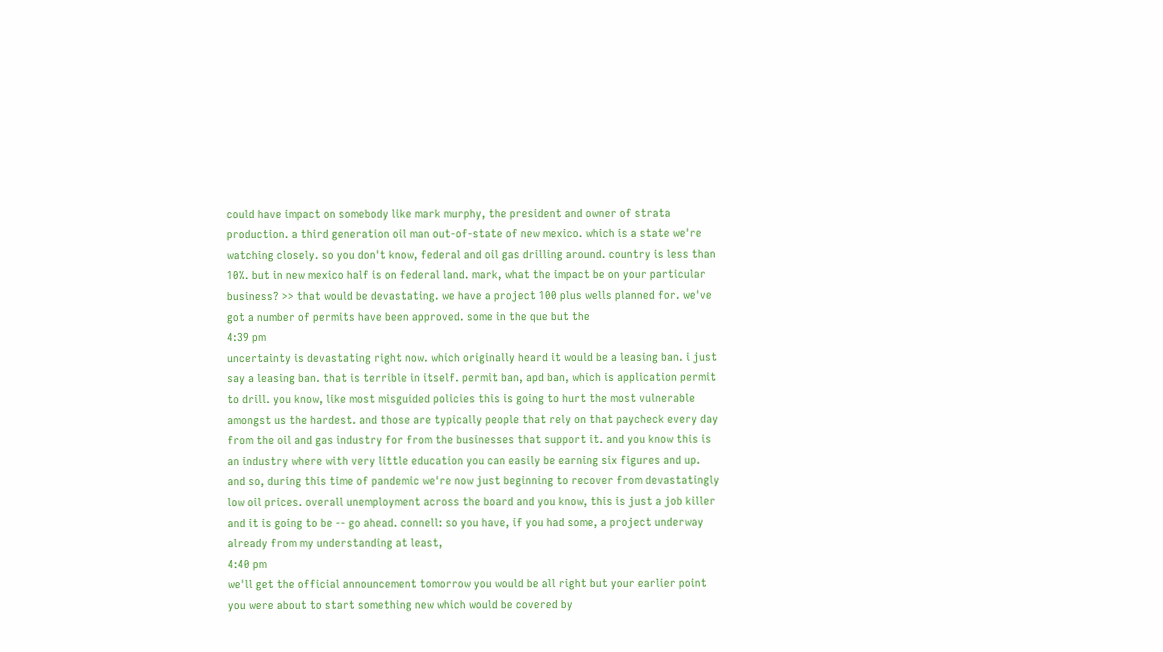could have impact on somebody like mark murphy, the president and owner of strata production. a third generation oil man out-of-state of new mexico. which is a state we're watching closely. so you don't know, federal and oil gas drilling around. country is less than 10%. but in new mexico half is on federal land. mark, what the impact be on your particular business? >> that would be devastating. we have a project 100 plus wells planned for. we've got a number of permits have been approved. some in the que but the
4:39 pm
uncertainty is devastating right now. which originally heard it would be a leasing ban. i just say a leasing ban. that is terrible in itself. permit ban, apd ban, which is application permit to drill. you know, like most misguided policies this is going to hurt the most vulnerable amongst us the hardest. and those are typically people that rely on that paycheck every day from the oil and gas industry for from the businesses that support it. and you know this is an industry where with very little education you can easily be earning six figures and up. and so, during this time of pandemic we're now just beginning to recover from devastatingly low oil prices. overall unemployment across the board and you know, this is just a job killer and it is going to be -- go ahead. connell: so you have, if you had some, a project underway already from my understanding at least,
4:40 pm
we'll get the official announcement tomorrow you would be all right but your earlier point you were about to start something new which would be covered by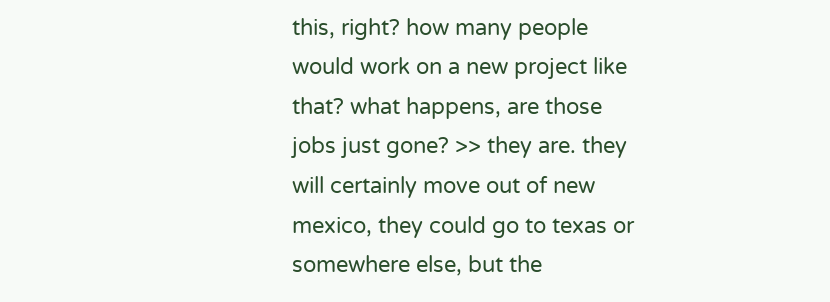this, right? how many people would work on a new project like that? what happens, are those jobs just gone? >> they are. they will certainly move out of new mexico, they could go to texas or somewhere else, but the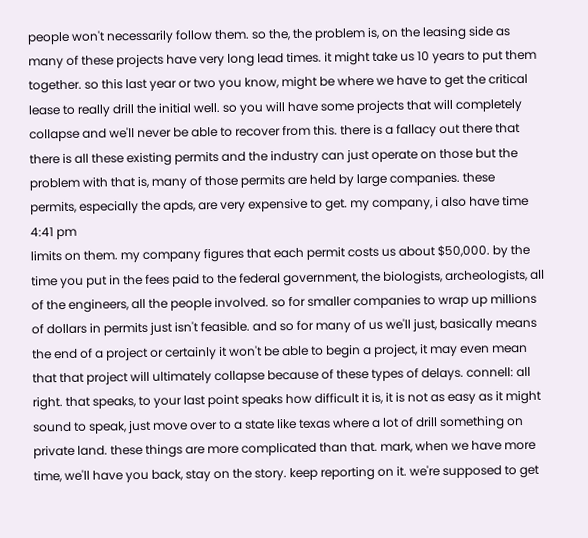people won't necessarily follow them. so the, the problem is, on the leasing side as many of these projects have very long lead times. it might take us 10 years to put them together. so this last year or two you know, might be where we have to get the critical lease to really drill the initial well. so you will have some projects that will completely collapse and we'll never be able to recover from this. there is a fallacy out there that there is all these existing permits and the industry can just operate on those but the problem with that is, many of those permits are held by large companies. these permits, especially the apds, are very expensive to get. my company, i also have time
4:41 pm
limits on them. my company figures that each permit costs us about $50,000. by the time you put in the fees paid to the federal government, the biologists, archeologists, all of the engineers, all the people involved. so for smaller companies to wrap up millions of dollars in permits just isn't feasible. and so for many of us we'll just, basically means the end of a project or certainly it won't be able to begin a project, it may even mean that that project will ultimately collapse because of these types of delays. connell: all right. that speaks, to your last point speaks how difficult it is, it is not as easy as it might sound to speak, just move over to a state like texas where a lot of drill something on private land. these things are more complicated than that. mark, when we have more time, we'll have you back, stay on the story. keep reporting on it. we're supposed to get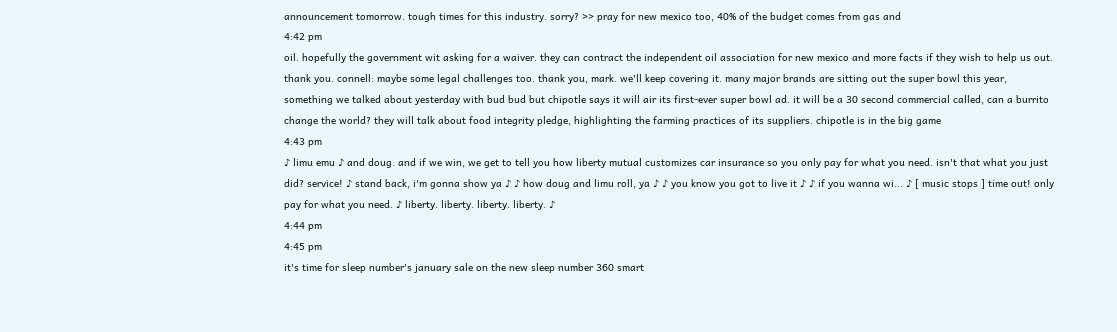announcement tomorrow. tough times for this industry. sorry? >> pray for new mexico too, 40% of the budget comes from gas and
4:42 pm
oil. hopefully the government wit asking for a waiver. they can contract the independent oil association for new mexico and more facts if they wish to help us out. thank you. connell: maybe some legal challenges too. thank you, mark. we'll keep covering it. many major brands are sitting out the super bowl this year, something we talked about yesterday with bud bud but chipotle says it will air its first-ever super bowl ad. it will be a 30 second commercial called, can a burrito change the world? they will talk about food integrity pledge, highlighting the farming practices of its suppliers. chipotle is in the big game
4:43 pm
♪ limu emu ♪ and doug. and if we win, we get to tell you how liberty mutual customizes car insurance so you only pay for what you need. isn't that what you just did? service! ♪ stand back, i'm gonna show ya ♪ ♪ how doug and limu roll, ya ♪ ♪ you know you got to live it ♪ ♪ if you wanna wi... ♪ [ music stops ] time out! only pay for what you need. ♪ liberty. liberty. liberty. liberty. ♪
4:44 pm
4:45 pm
it's time for sleep number's january sale on the new sleep number 360 smart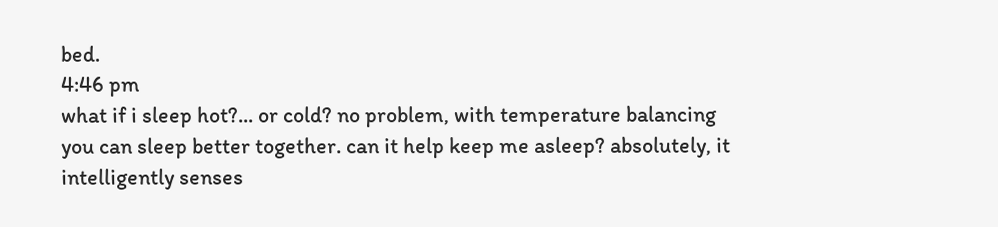bed.
4:46 pm
what if i sleep hot?... or cold? no problem, with temperature balancing you can sleep better together. can it help keep me asleep? absolutely, it intelligently senses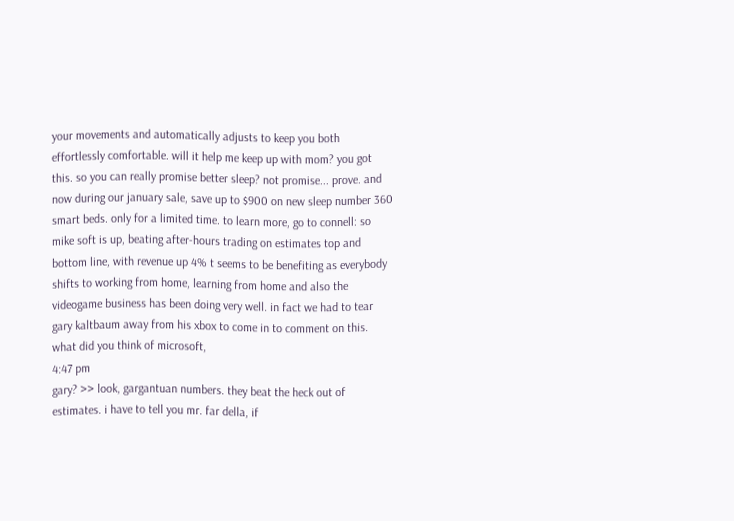your movements and automatically adjusts to keep you both effortlessly comfortable. will it help me keep up with mom? you got this. so you can really promise better sleep? not promise... prove. and now during our january sale, save up to $900 on new sleep number 360 smart beds. only for a limited time. to learn more, go to connell: so mike soft is up, beating after-hours trading on estimates top and bottom line, with revenue up 4% t seems to be benefiting as everybody shifts to working from home, learning from home and also the videogame business has been doing very well. in fact we had to tear gary kaltbaum away from his xbox to come in to comment on this. what did you think of microsoft,
4:47 pm
gary? >> look, gargantuan numbers. they beat the heck out of estimates. i have to tell you mr. far della, if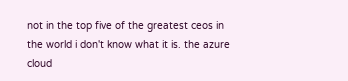not in the top five of the greatest ceos in the world i don't know what it is. the azure cloud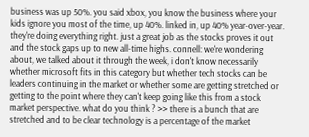business was up 50%. you said xbox, you know the business where your kids ignore you most of the time, up 40%. linked in, up 40% year-over-year. they're doing everything right. just a great job as the stocks proves it out and the stock gaps up to new all-time highs. connell: we're wondering about, we talked about it through the week, i don't know necessarily whether microsoft fits in this category but whether tech stocks can be leaders continuing in the market or whether some are getting stretched or getting to the point where they can't keep going like this from a stock market perspective. what do you think ? >> there is a bunch that are stretched and to be clear technology is a percentage of the market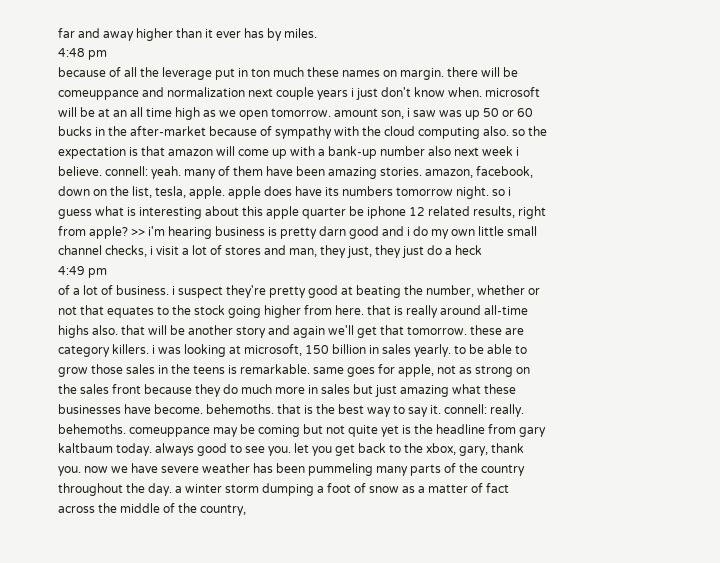far and away higher than it ever has by miles.
4:48 pm
because of all the leverage put in ton much these names on margin. there will be comeuppance and normalization next couple years i just don't know when. microsoft will be at an all time high as we open tomorrow. amount son, i saw was up 50 or 60 bucks in the after-market because of sympathy with the cloud computing also. so the expectation is that amazon will come up with a bank-up number also next week i believe. connell: yeah. many of them have been amazing stories. amazon, facebook, down on the list, tesla, apple. apple does have its numbers tomorrow night. so i guess what is interesting about this apple quarter be iphone 12 related results, right from apple? >> i'm hearing business is pretty darn good and i do my own little small channel checks, i visit a lot of stores and man, they just, they just do a heck
4:49 pm
of a lot of business. i suspect they're pretty good at beating the number, whether or not that equates to the stock going higher from here. that is really around all-time highs also. that will be another story and again we'll get that tomorrow. these are category killers. i was looking at microsoft, 150 billion in sales yearly. to be able to grow those sales in the teens is remarkable. same goes for apple, not as strong on the sales front because they do much more in sales but just amazing what these businesses have become. behemoths. that is the best way to say it. connell: really. behemoths. comeuppance may be coming but not quite yet is the headline from gary kaltbaum today. always good to see you. let you get back to the xbox, gary, thank you. now we have severe weather has been pummeling many parts of the country throughout the day. a winter storm dumping a foot of snow as a matter of fact across the middle of the country,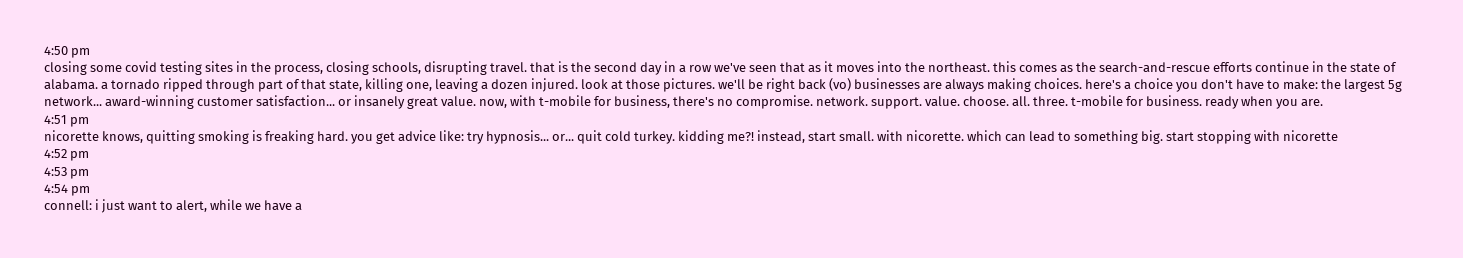4:50 pm
closing some covid testing sites in the process, closing schools, disrupting travel. that is the second day in a row we've seen that as it moves into the northeast. this comes as the search-and-rescue efforts continue in the state of alabama. a tornado ripped through part of that state, killing one, leaving a dozen injured. look at those pictures. we'll be right back (vo) businesses are always making choices. here's a choice you don't have to make: the largest 5g network... award-winning customer satisfaction... or insanely great value. now, with t-mobile for business, there's no compromise. network. support. value. choose. all. three. t-mobile for business. ready when you are.
4:51 pm
nicorette knows, quitting smoking is freaking hard. you get advice like: try hypnosis... or... quit cold turkey. kidding me?! instead, start small. with nicorette. which can lead to something big. start stopping with nicorette
4:52 pm
4:53 pm
4:54 pm
connell: i just want to alert, while we have a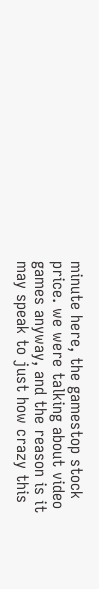minute here, the gamestop stock price. we were talking about video games anyway, and the reason is it may speak to just how crazy this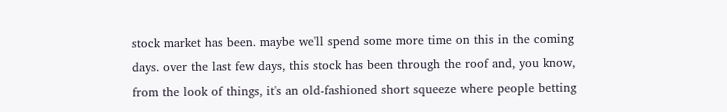stock market has been. maybe we'll spend some more time on this in the coming days. over the last few days, this stock has been through the roof and, you know, from the look of things, it's an old-fashioned short squeeze where people betting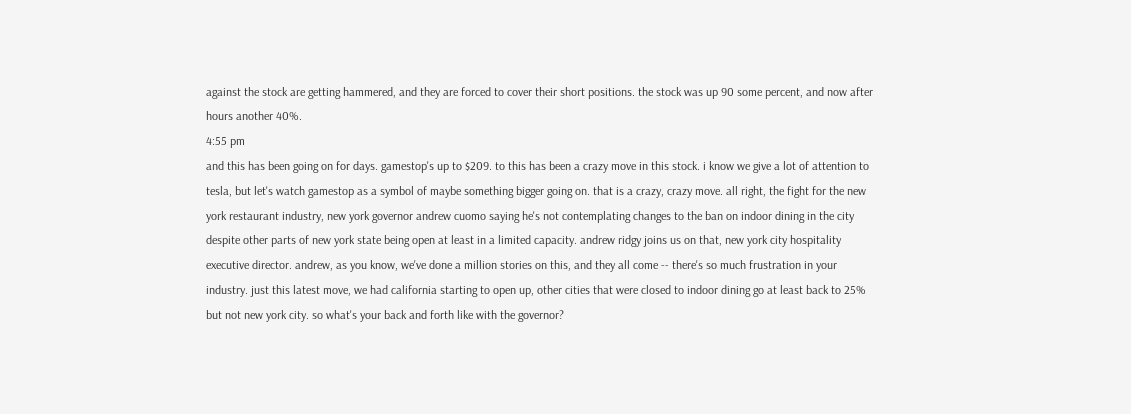against the stock are getting hammered, and they are forced to cover their short positions. the stock was up 90 some percent, and now after hours another 40%.
4:55 pm
and this has been going on for days. gamestop's up to $209. to this has been a crazy move in this stock. i know we give a lot of attention to tesla, but let's watch gamestop as a symbol of maybe something bigger going on. that is a crazy, crazy move. all right, the fight for the new york restaurant industry, new york governor andrew cuomo saying he's not contemplating changes to the ban on indoor dining in the city despite other parts of new york state being open at least in a limited capacity. andrew ridgy joins us on that, new york city hospitality executive director. andrew, as you know, we've done a million stories on this, and they all come -- there's so much frustration in your industry. just this latest move, we had california starting to open up, other cities that were closed to indoor dining go at least back to 25% but not new york city. so what's your back and forth like with the governor?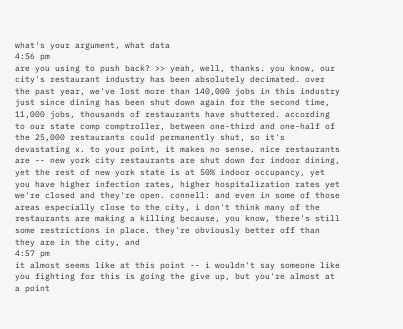what's your argument, what data
4:56 pm
are you using to push back? >> yeah, well, thanks. you know, our city's restaurant industry has been absolutely decimated. over the past year, we've lost more than 140,000 jobs in this industry just since dining has been shut down again for the second time, 11,000 jobs, thousands of restaurants have shuttered. according to our state comp comptroller, between one-third and one-half of the 25,000 restaurants could permanently shut, so it's devastating x. to your point, it makes no sense. nice restaurants are -- new york city restaurants are shut down for indoor dining, yet the rest of new york state is at 50% indoor occupancy, yet you have higher infection rates, higher hospitalization rates yet we're closed and they're open. connell: and even in some of those areas especially close to the city, i don't think many of the restaurants are making a killing because, you know, there's still some restrictions in place. they're obviously better off than they are in the city, and
4:57 pm
it almost seems like at this point -- i wouldn't say someone like you fighting for this is going the give up, but you're almost at a point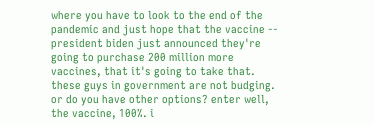where you have to look to the end of the pandemic and just hope that the vaccine -- president biden just announced they're going to purchase 200 million more vaccines, that it's going to take that. these guys in government are not budging. or do you have other options? enter well, the vaccine, 100%. i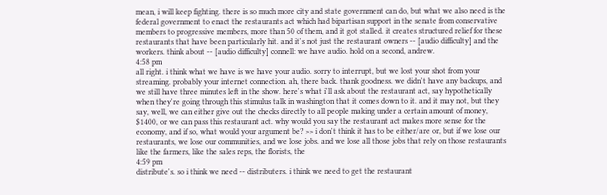mean, i will keep fighting. there is so much more city and state government can do, but what we also need is the federal government to enact the restaurants act which had bipartisan support in the senate from conservative members to progressive members, more than 50 of them, and it got stalled. it creates structured relief for these restaurants that have been particularly hit. and it's not just the restaurant owners -- [audio difficulty] and the workers. think about -- [audio difficulty] connell: we have audio. hold on a second, andrew.
4:58 pm
all right. i think what we have is we have your audio. sorry to interrupt, but we lost your shot from your streaming. probably your internet connection. ah, there back. thank goodness. we didn't have any backups, and we still have three minutes left in the show. here's what i'll ask about the restaurant act, say hypothetically when they're going through this stimulus talk in washington that it comes down to it. and it may not, but they say, well, we can either give out the checks directly to all people making under a certain amount of money, $1400, or we can pass this restaurant act. why would you say the restaurant act makes more sense for the economy, and if so, what would your argument be? >> i don't think it has to be either/are or, but if we lose our restaurants, we lose our communities, and we lose jobs. and we lose all those jobs that rely on those restaurants like the farmers, like the sales reps, the florists, the
4:59 pm
distribute's. so i think we need -- distributers. i think we need to get the restaurant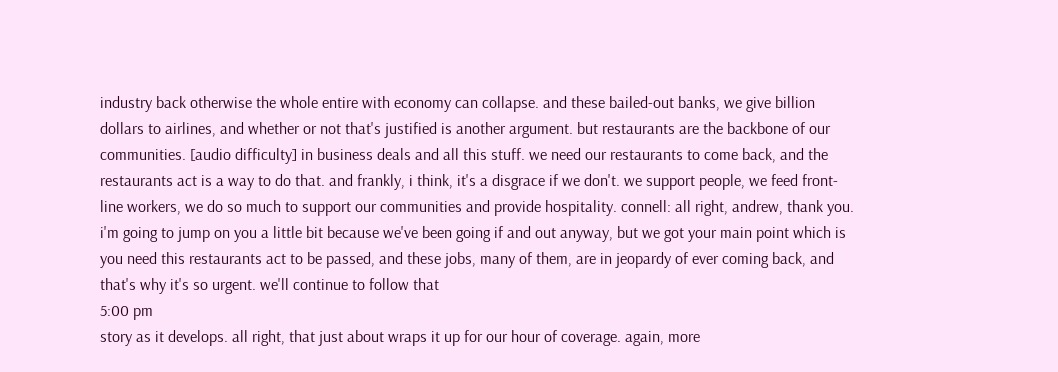industry back otherwise the whole entire with economy can collapse. and these bailed-out banks, we give billion dollars to airlines, and whether or not that's justified is another argument. but restaurants are the backbone of our communities. [audio difficulty] in business deals and all this stuff. we need our restaurants to come back, and the restaurants act is a way to do that. and frankly, i think, it's a disgrace if we don't. we support people, we feed front-line workers, we do so much to support our communities and provide hospitality. connell: all right, andrew, thank you. i'm going to jump on you a little bit because we've been going if and out anyway, but we got your main point which is you need this restaurants act to be passed, and these jobs, many of them, are in jeopardy of ever coming back, and that's why it's so urgent. we'll continue to follow that
5:00 pm
story as it develops. all right, that just about wraps it up for our hour of coverage. again, more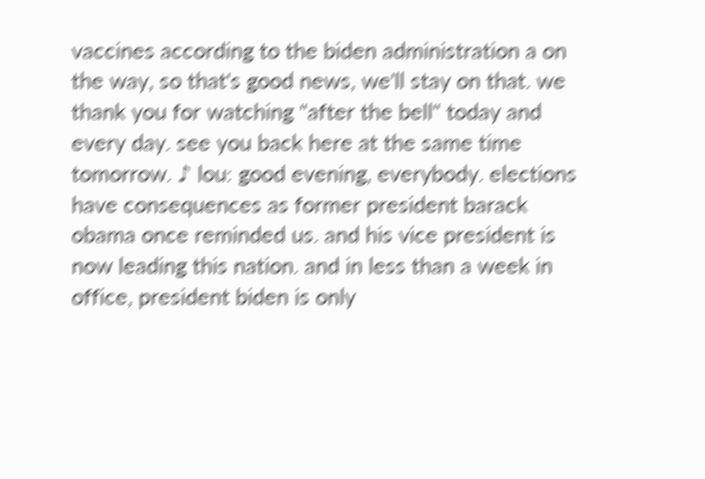vaccines according to the biden administration a on the way, so that's good news, we'll stay on that. we thank you for watching "after the bell" today and every day. see you back here at the same time tomorrow. ♪ lou: good evening, everybody. elections have consequences as former president barack obama once reminded us. and his vice president is now leading this nation. and in less than a week in office, president biden is only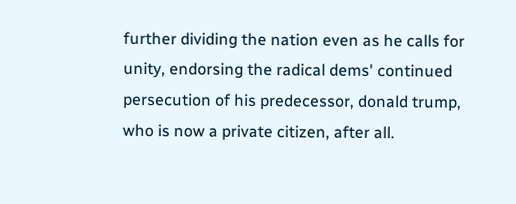further dividing the nation even as he calls for unity, endorsing the radical dems' continued persecution of his predecessor, donald trump, who is now a private citizen, after all.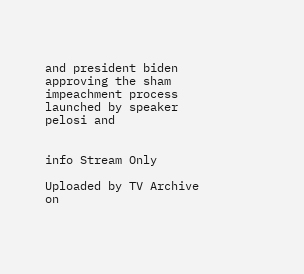and president biden approving the sham impeachment process launched by speaker pelosi and


info Stream Only

Uploaded by TV Archive on